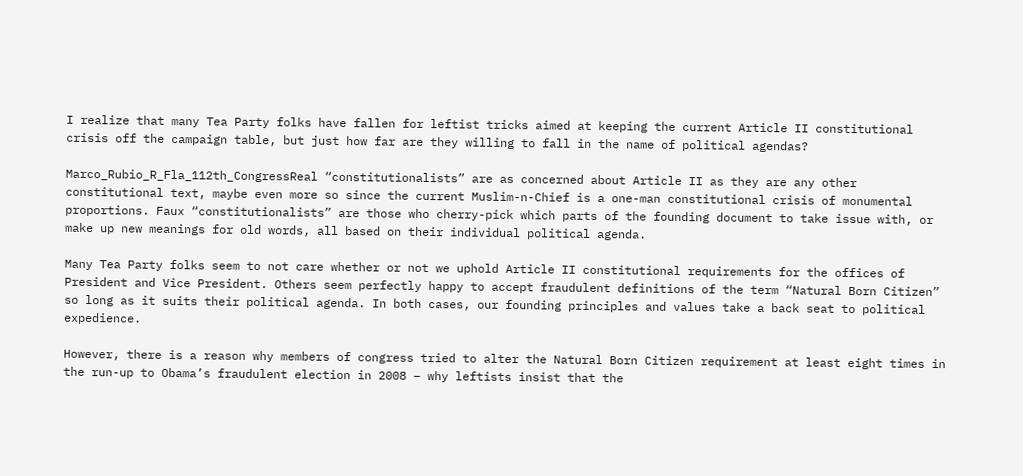I realize that many Tea Party folks have fallen for leftist tricks aimed at keeping the current Article II constitutional crisis off the campaign table, but just how far are they willing to fall in the name of political agendas?

Marco_Rubio_R_Fla_112th_CongressReal “constitutionalists” are as concerned about Article II as they are any other constitutional text, maybe even more so since the current Muslim-n-Chief is a one-man constitutional crisis of monumental proportions. Faux “constitutionalists” are those who cherry-pick which parts of the founding document to take issue with, or make up new meanings for old words, all based on their individual political agenda.

Many Tea Party folks seem to not care whether or not we uphold Article II constitutional requirements for the offices of President and Vice President. Others seem perfectly happy to accept fraudulent definitions of the term “Natural Born Citizen” so long as it suits their political agenda. In both cases, our founding principles and values take a back seat to political expedience.

However, there is a reason why members of congress tried to alter the Natural Born Citizen requirement at least eight times in the run-up to Obama’s fraudulent election in 2008 – why leftists insist that the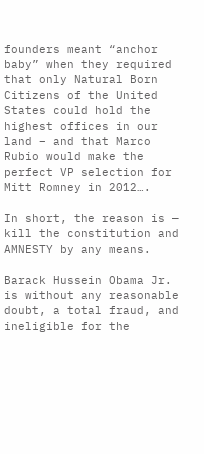founders meant “anchor baby” when they required that only Natural Born Citizens of the United States could hold the highest offices in our land – and that Marco Rubio would make the perfect VP selection for Mitt Romney in 2012….

In short, the reason is — kill the constitution and AMNESTY by any means.

Barack Hussein Obama Jr. is without any reasonable doubt, a total fraud, and ineligible for the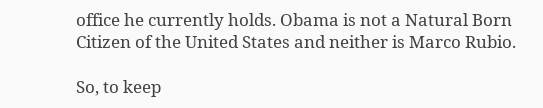office he currently holds. Obama is not a Natural Born Citizen of the United States and neither is Marco Rubio.

So, to keep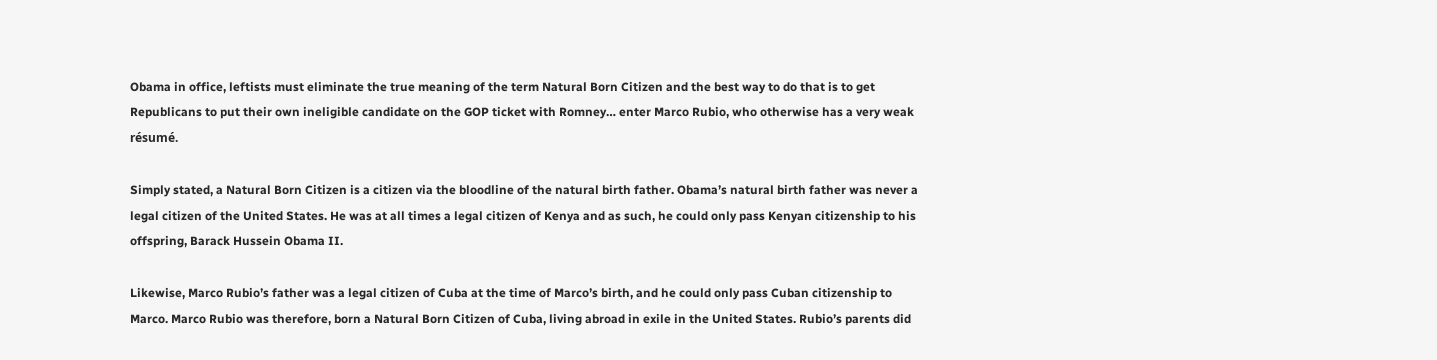Obama in office, leftists must eliminate the true meaning of the term Natural Born Citizen and the best way to do that is to get Republicans to put their own ineligible candidate on the GOP ticket with Romney… enter Marco Rubio, who otherwise has a very weak résumé.

Simply stated, a Natural Born Citizen is a citizen via the bloodline of the natural birth father. Obama’s natural birth father was never a legal citizen of the United States. He was at all times a legal citizen of Kenya and as such, he could only pass Kenyan citizenship to his offspring, Barack Hussein Obama II.

Likewise, Marco Rubio’s father was a legal citizen of Cuba at the time of Marco’s birth, and he could only pass Cuban citizenship to Marco. Marco Rubio was therefore, born a Natural Born Citizen of Cuba, living abroad in exile in the United States. Rubio’s parents did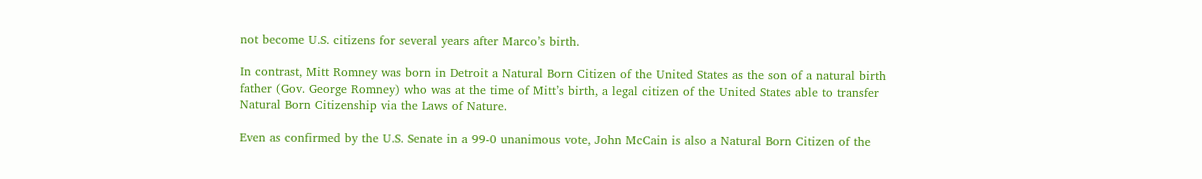not become U.S. citizens for several years after Marco’s birth.

In contrast, Mitt Romney was born in Detroit a Natural Born Citizen of the United States as the son of a natural birth father (Gov. George Romney) who was at the time of Mitt’s birth, a legal citizen of the United States able to transfer Natural Born Citizenship via the Laws of Nature.

Even as confirmed by the U.S. Senate in a 99-0 unanimous vote, John McCain is also a Natural Born Citizen of the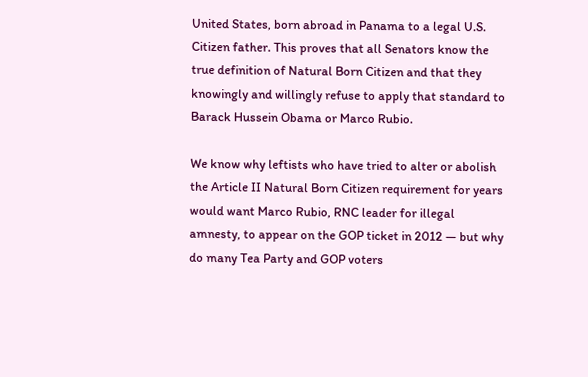United States, born abroad in Panama to a legal U.S. Citizen father. This proves that all Senators know the true definition of Natural Born Citizen and that they knowingly and willingly refuse to apply that standard to Barack Hussein Obama or Marco Rubio.

We know why leftists who have tried to alter or abolish the Article II Natural Born Citizen requirement for years would want Marco Rubio, RNC leader for illegal amnesty, to appear on the GOP ticket in 2012 — but why do many Tea Party and GOP voters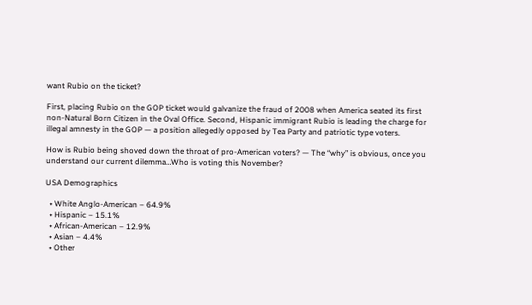want Rubio on the ticket?

First, placing Rubio on the GOP ticket would galvanize the fraud of 2008 when America seated its first non-Natural Born Citizen in the Oval Office. Second, Hispanic immigrant Rubio is leading the charge for illegal amnesty in the GOP — a position allegedly opposed by Tea Party and patriotic type voters.

How is Rubio being shoved down the throat of pro-American voters? — The “why” is obvious, once you understand our current dilemma…Who is voting this November?

USA Demographics

  • White Anglo-American – 64.9%
  • Hispanic – 15.1%
  • African-American – 12.9%
  • Asian – 4.4%
  • Other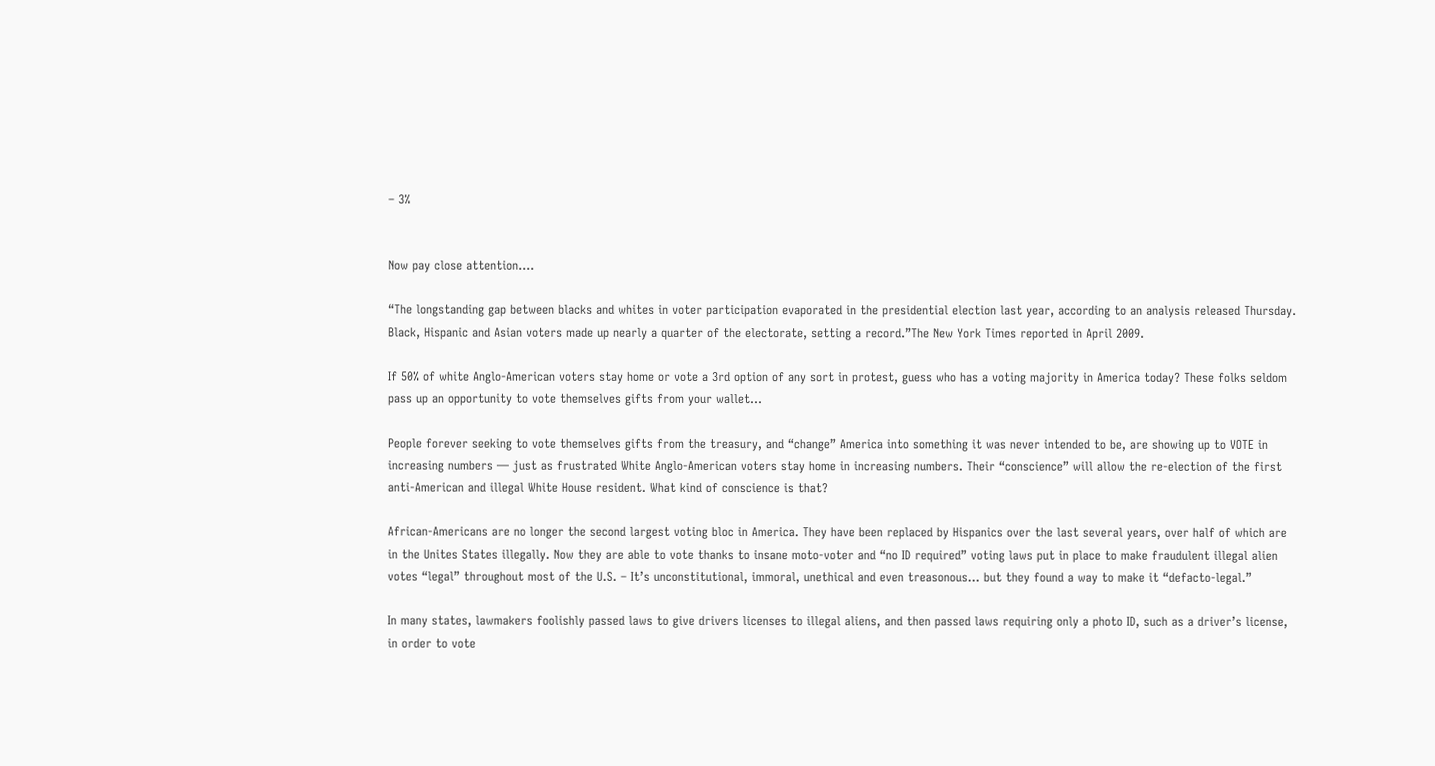– 3%


Now pay close attention….

“The longstanding gap between blacks and whites in voter participation evaporated in the presidential election last year, according to an analysis released Thursday. Black, Hispanic and Asian voters made up nearly a quarter of the electorate, setting a record.”The New York Times reported in April 2009.

If 50% of white Anglo-American voters stay home or vote a 3rd option of any sort in protest, guess who has a voting majority in America today? These folks seldom pass up an opportunity to vote themselves gifts from your wallet…

People forever seeking to vote themselves gifts from the treasury, and “change” America into something it was never intended to be, are showing up to VOTE in increasing numbers — just as frustrated White Anglo-American voters stay home in increasing numbers. Their “conscience” will allow the re-election of the first anti-American and illegal White House resident. What kind of conscience is that?

African-Americans are no longer the second largest voting bloc in America. They have been replaced by Hispanics over the last several years, over half of which are in the Unites States illegally. Now they are able to vote thanks to insane moto-voter and “no ID required” voting laws put in place to make fraudulent illegal alien votes “legal” throughout most of the U.S. – It’s unconstitutional, immoral, unethical and even treasonous… but they found a way to make it “defacto-legal.”

In many states, lawmakers foolishly passed laws to give drivers licenses to illegal aliens, and then passed laws requiring only a photo ID, such as a driver’s license, in order to vote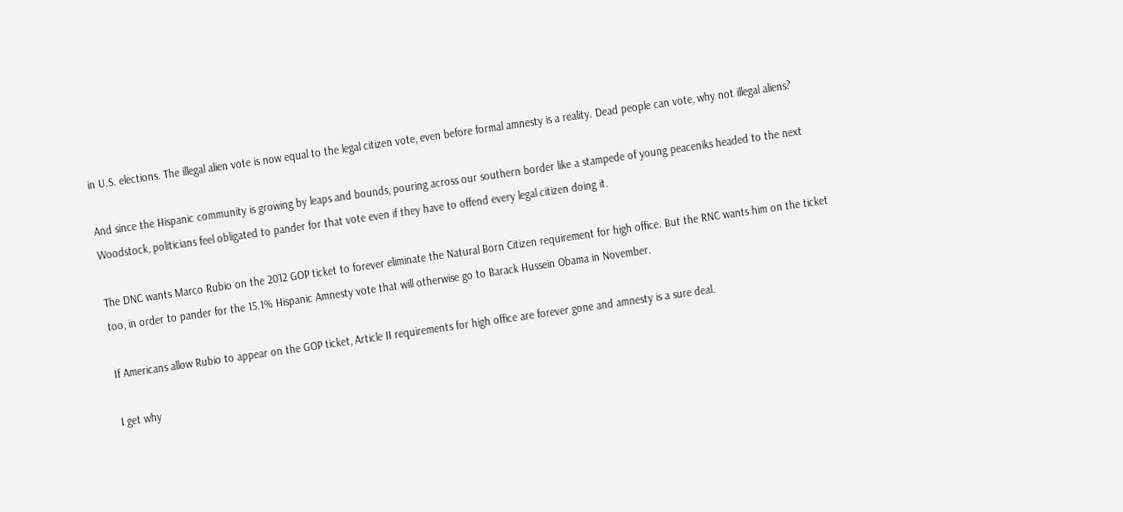in U.S. elections. The illegal alien vote is now equal to the legal citizen vote, even before formal amnesty is a reality. Dead people can vote, why not illegal aliens?

And since the Hispanic community is growing by leaps and bounds, pouring across our southern border like a stampede of young peaceniks headed to the next Woodstock, politicians feel obligated to pander for that vote even if they have to offend every legal citizen doing it.

The DNC wants Marco Rubio on the 2012 GOP ticket to forever eliminate the Natural Born Citizen requirement for high office. But the RNC wants him on the ticket too, in order to pander for the 15.1% Hispanic Amnesty vote that will otherwise go to Barack Hussein Obama in November.

If Americans allow Rubio to appear on the GOP ticket, Article II requirements for high office are forever gone and amnesty is a sure deal.

I get why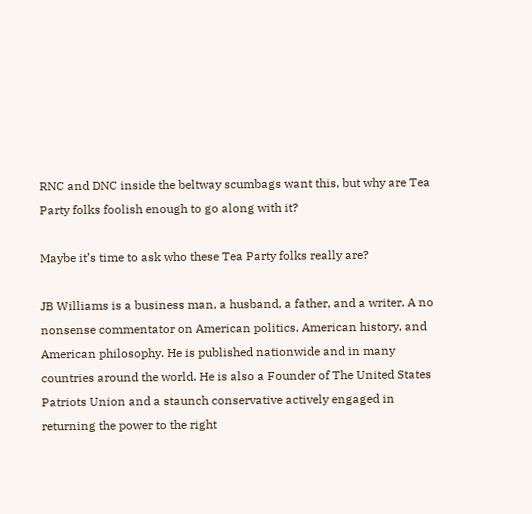RNC and DNC inside the beltway scumbags want this, but why are Tea Party folks foolish enough to go along with it?

Maybe it’s time to ask who these Tea Party folks really are?

JB Williams is a business man, a husband, a father, and a writer. A no nonsense commentator on American politics, American history, and American philosophy. He is published nationwide and in many countries around the world. He is also a Founder of The United States Patriots Union and a staunch conservative actively engaged in returning the power to the right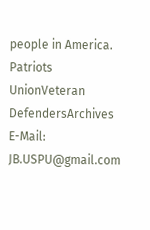people in America. Patriots UnionVeteran DefendersArchives E-Mail: JB.USPU@gmail.com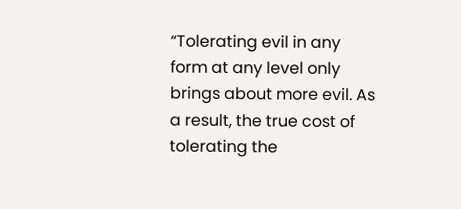“Tolerating evil in any form at any level only brings about more evil. As a result, the true cost of tolerating the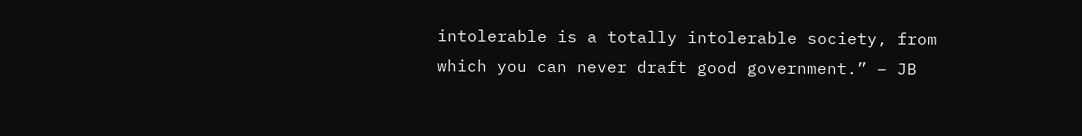intolerable is a totally intolerable society, from which you can never draft good government.” – JB